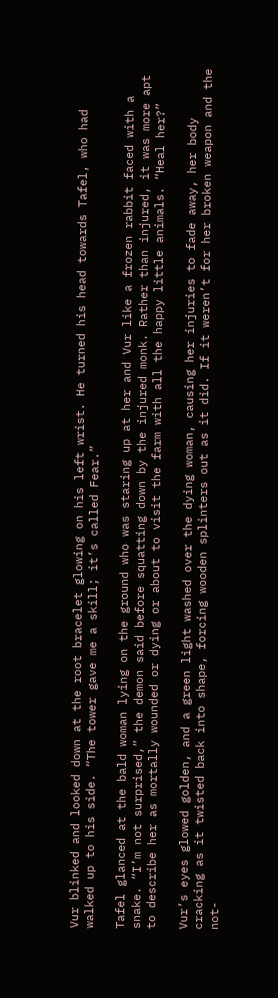Vur blinked and looked down at the root bracelet glowing on his left wrist. He turned his head towards Tafel, who had walked up to his side. “The tower gave me a skill; it’s called Fear.”

Tafel glanced at the bald woman lying on the ground who was staring up at her and Vur like a frozen rabbit faced with a snake. “I’m not surprised,” the demon said before squatting down by the injured monk. Rather than injured, it was more apt to describe her as mortally wounded or dying or about to visit the farm with all the happy little animals. “Heal her?”

Vur’s eyes glowed golden, and a green light washed over the dying woman, causing her injuries to fade away, her body cracking as it twisted back into shape, forcing wooden splinters out as it did. If it weren’t for her broken weapon and the not-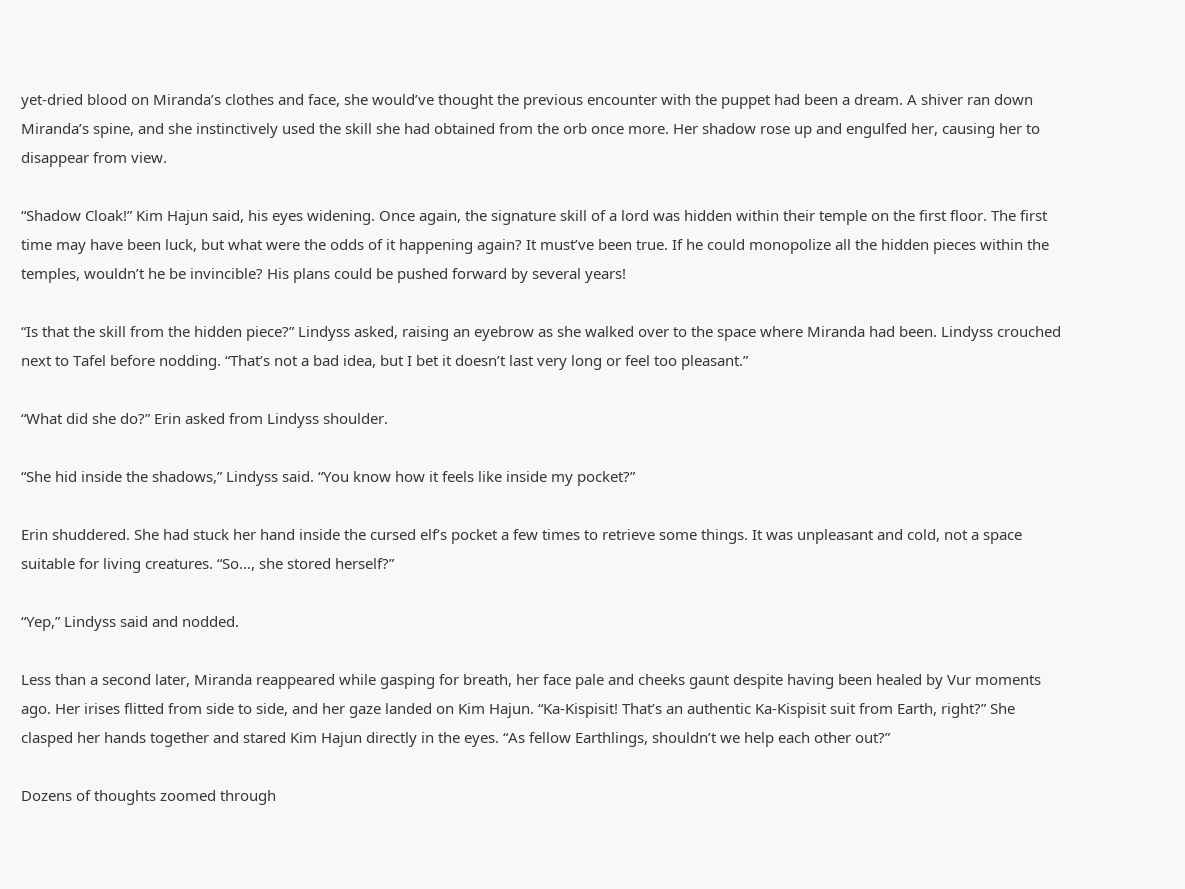yet-dried blood on Miranda’s clothes and face, she would’ve thought the previous encounter with the puppet had been a dream. A shiver ran down Miranda’s spine, and she instinctively used the skill she had obtained from the orb once more. Her shadow rose up and engulfed her, causing her to disappear from view.

“Shadow Cloak!” Kim Hajun said, his eyes widening. Once again, the signature skill of a lord was hidden within their temple on the first floor. The first time may have been luck, but what were the odds of it happening again? It must’ve been true. If he could monopolize all the hidden pieces within the temples, wouldn’t he be invincible? His plans could be pushed forward by several years!

“Is that the skill from the hidden piece?” Lindyss asked, raising an eyebrow as she walked over to the space where Miranda had been. Lindyss crouched next to Tafel before nodding. “That’s not a bad idea, but I bet it doesn’t last very long or feel too pleasant.”

“What did she do?” Erin asked from Lindyss shoulder.

“She hid inside the shadows,” Lindyss said. “You know how it feels like inside my pocket?”

Erin shuddered. She had stuck her hand inside the cursed elf’s pocket a few times to retrieve some things. It was unpleasant and cold, not a space suitable for living creatures. “So…, she stored herself?”

“Yep,” Lindyss said and nodded.

Less than a second later, Miranda reappeared while gasping for breath, her face pale and cheeks gaunt despite having been healed by Vur moments ago. Her irises flitted from side to side, and her gaze landed on Kim Hajun. “Ka-Kispisit! That’s an authentic Ka-Kispisit suit from Earth, right?” She clasped her hands together and stared Kim Hajun directly in the eyes. “As fellow Earthlings, shouldn’t we help each other out?”

Dozens of thoughts zoomed through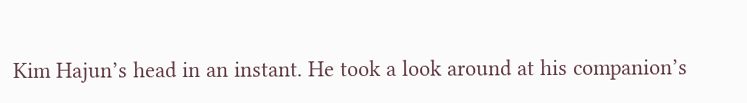Kim Hajun’s head in an instant. He took a look around at his companion’s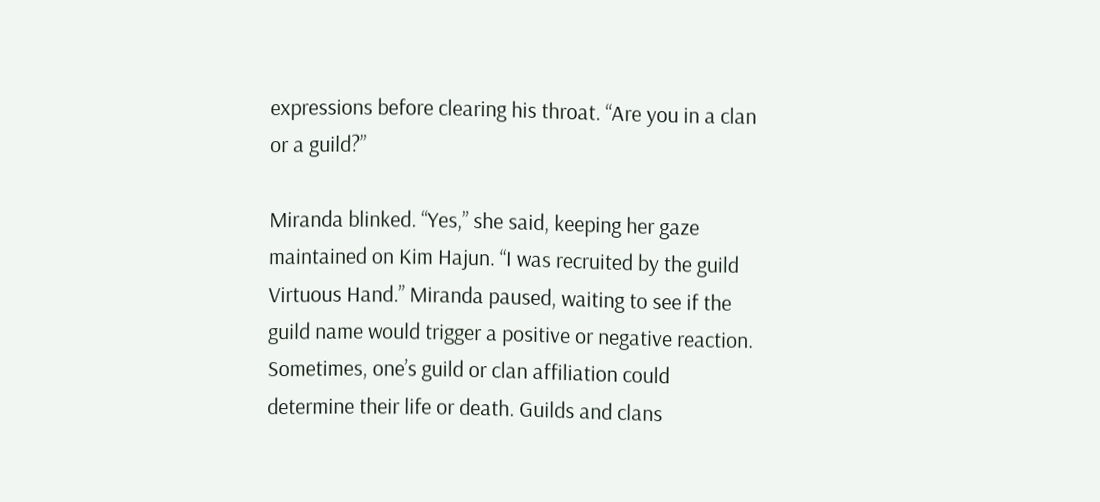expressions before clearing his throat. “Are you in a clan or a guild?”

Miranda blinked. “Yes,” she said, keeping her gaze maintained on Kim Hajun. “I was recruited by the guild Virtuous Hand.” Miranda paused, waiting to see if the guild name would trigger a positive or negative reaction. Sometimes, one’s guild or clan affiliation could determine their life or death. Guilds and clans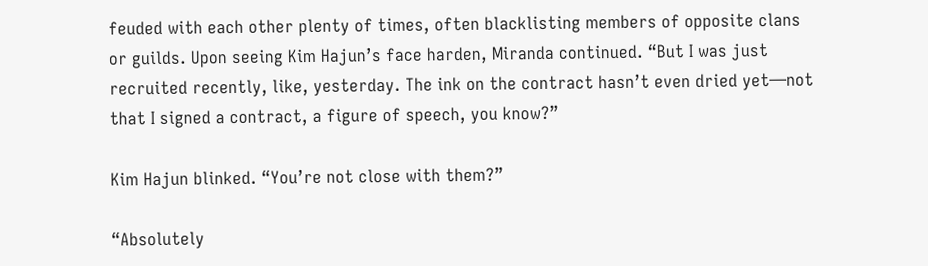feuded with each other plenty of times, often blacklisting members of opposite clans or guilds. Upon seeing Kim Hajun’s face harden, Miranda continued. “But I was just recruited recently, like, yesterday. The ink on the contract hasn’t even dried yet—not that I signed a contract, a figure of speech, you know?”

Kim Hajun blinked. “You’re not close with them?”

“Absolutely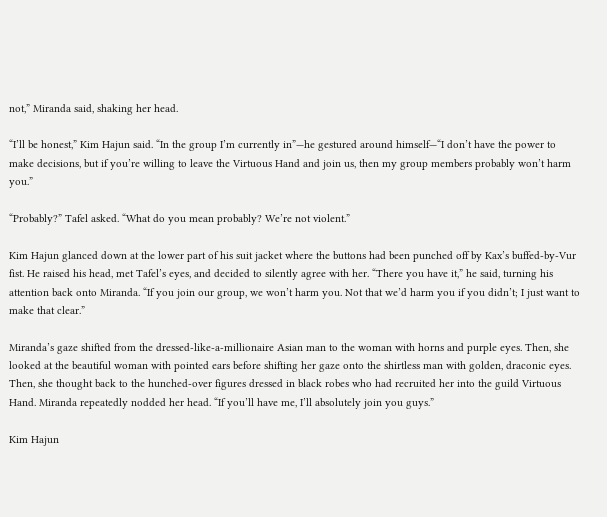not,” Miranda said, shaking her head.

“I’ll be honest,” Kim Hajun said. “In the group I’m currently in”—he gestured around himself—“I don’t have the power to make decisions, but if you’re willing to leave the Virtuous Hand and join us, then my group members probably won’t harm you.”

“Probably?” Tafel asked. “What do you mean probably? We’re not violent.”

Kim Hajun glanced down at the lower part of his suit jacket where the buttons had been punched off by Kax’s buffed-by-Vur fist. He raised his head, met Tafel’s eyes, and decided to silently agree with her. “There you have it,” he said, turning his attention back onto Miranda. “If you join our group, we won’t harm you. Not that we’d harm you if you didn’t; I just want to make that clear.”

Miranda’s gaze shifted from the dressed-like-a-millionaire Asian man to the woman with horns and purple eyes. Then, she looked at the beautiful woman with pointed ears before shifting her gaze onto the shirtless man with golden, draconic eyes. Then, she thought back to the hunched-over figures dressed in black robes who had recruited her into the guild Virtuous Hand. Miranda repeatedly nodded her head. “If you’ll have me, I’ll absolutely join you guys.”

Kim Hajun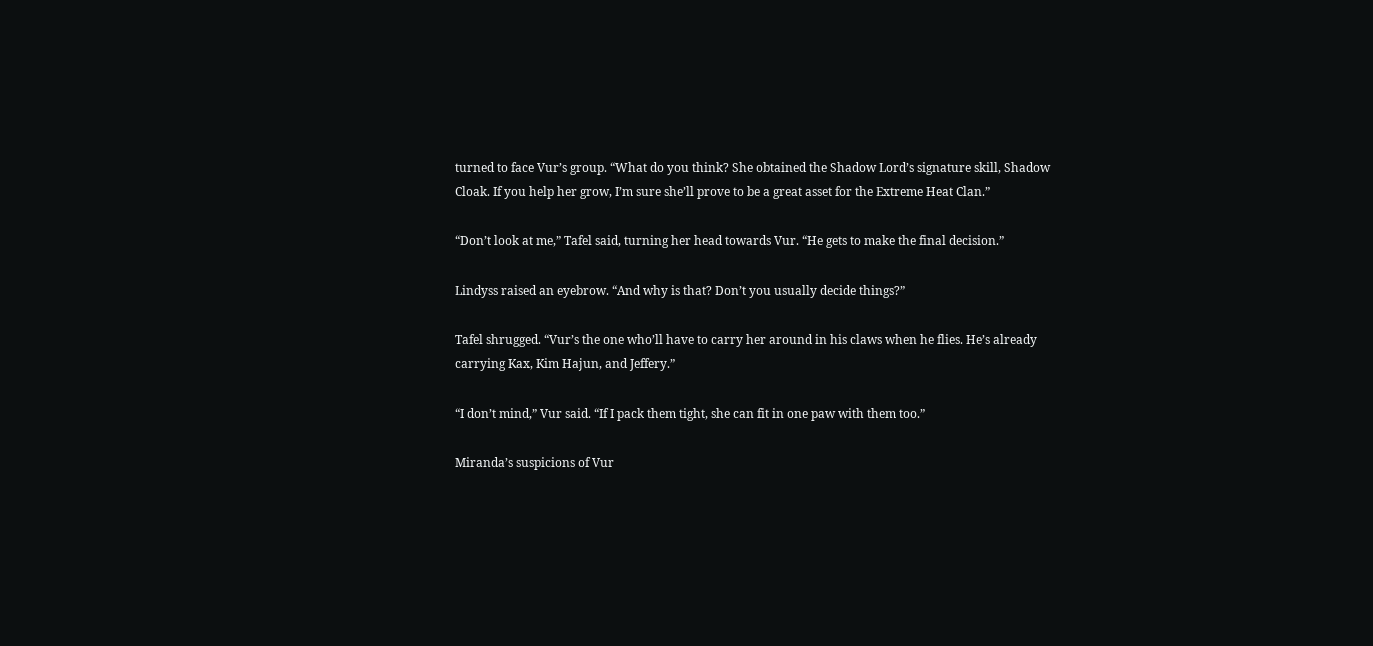turned to face Vur’s group. “What do you think? She obtained the Shadow Lord’s signature skill, Shadow Cloak. If you help her grow, I’m sure she’ll prove to be a great asset for the Extreme Heat Clan.”

“Don’t look at me,” Tafel said, turning her head towards Vur. “He gets to make the final decision.”

Lindyss raised an eyebrow. “And why is that? Don’t you usually decide things?”

Tafel shrugged. “Vur’s the one who’ll have to carry her around in his claws when he flies. He’s already carrying Kax, Kim Hajun, and Jeffery.”

“I don’t mind,” Vur said. “If I pack them tight, she can fit in one paw with them too.”

Miranda’s suspicions of Vur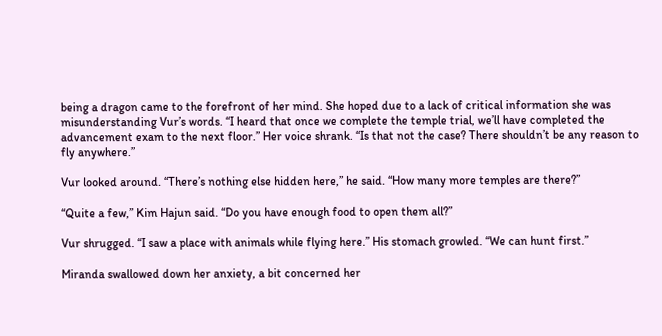being a dragon came to the forefront of her mind. She hoped due to a lack of critical information she was misunderstanding Vur’s words. “I heard that once we complete the temple trial, we’ll have completed the advancement exam to the next floor.” Her voice shrank. “Is that not the case? There shouldn’t be any reason to fly anywhere.”

Vur looked around. “There’s nothing else hidden here,” he said. “How many more temples are there?”

“Quite a few,” Kim Hajun said. “Do you have enough food to open them all?”

Vur shrugged. “I saw a place with animals while flying here.” His stomach growled. “We can hunt first.”

Miranda swallowed down her anxiety, a bit concerned her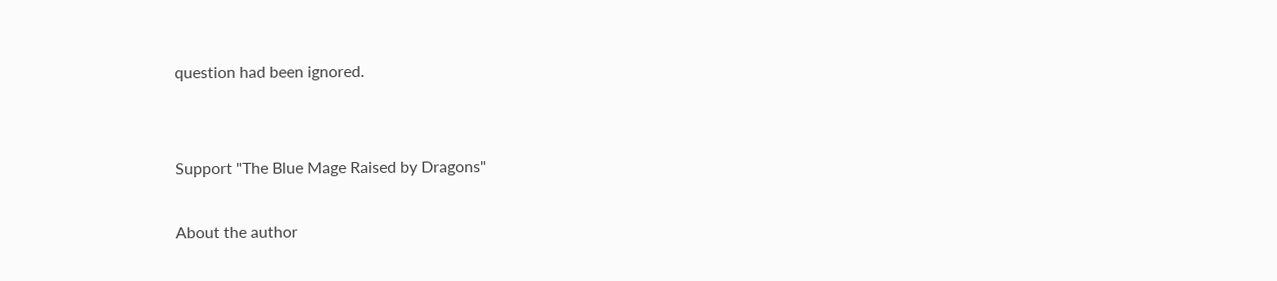question had been ignored.


Support "The Blue Mage Raised by Dragons"

About the author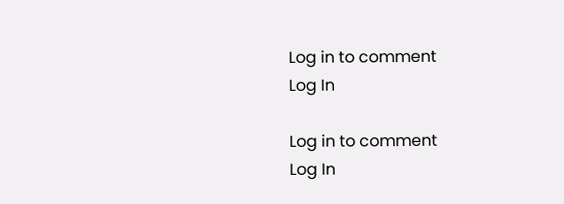Log in to comment
Log In

Log in to comment
Log In